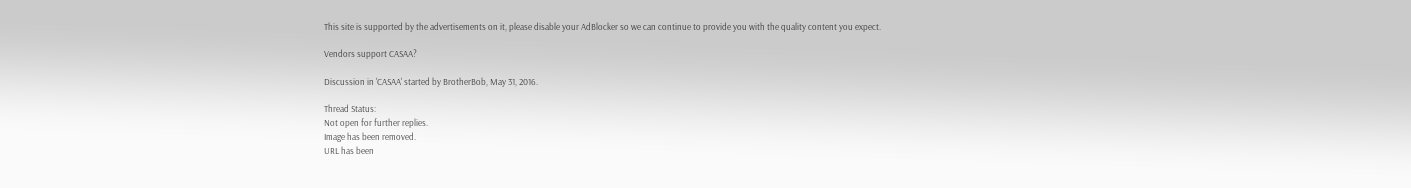This site is supported by the advertisements on it, please disable your AdBlocker so we can continue to provide you with the quality content you expect.

Vendors support CASAA?

Discussion in 'CASAA' started by BrotherBob, May 31, 2016.

Thread Status:
Not open for further replies.
Image has been removed.
URL has been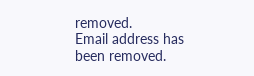removed.
Email address has been removed.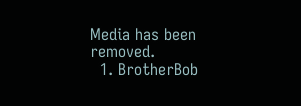Media has been removed.
  1. BrotherBob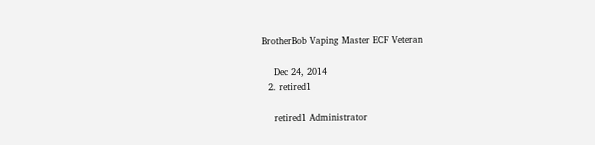BrotherBob Vaping Master ECF Veteran

    Dec 24, 2014
  2. retired1

    retired1 Administrator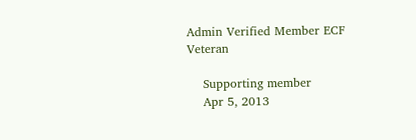Admin Verified Member ECF Veteran

    Supporting member
    Apr 5, 2013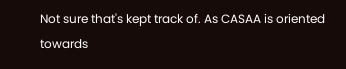Not sure that's kept track of. As CASAA is oriented towards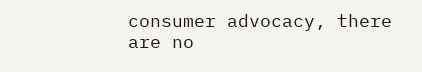consumer advocacy, there are no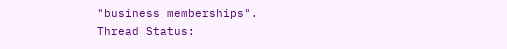"business memberships".
Thread Status: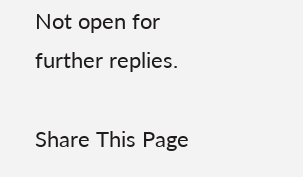Not open for further replies.

Share This Page